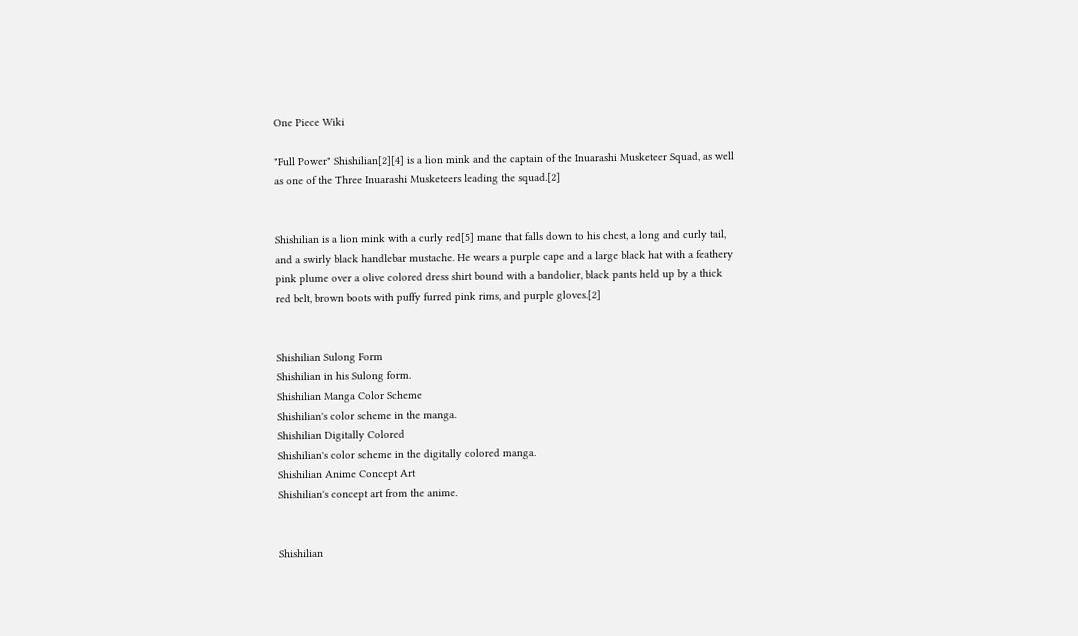One Piece Wiki

"Full Power" Shishilian[2][4] is a lion mink and the captain of the Inuarashi Musketeer Squad, as well as one of the Three Inuarashi Musketeers leading the squad.[2]


Shishilian is a lion mink with a curly red[5] mane that falls down to his chest, a long and curly tail, and a swirly black handlebar mustache. He wears a purple cape and a large black hat with a feathery pink plume over a olive colored dress shirt bound with a bandolier, black pants held up by a thick red belt, brown boots with puffy furred pink rims, and purple gloves.[2]


Shishilian Sulong Form
Shishilian in his Sulong form.
Shishilian Manga Color Scheme
Shishilian's color scheme in the manga.
Shishilian Digitally Colored
Shishilian's color scheme in the digitally colored manga.
Shishilian Anime Concept Art
Shishilian's concept art from the anime.


Shishilian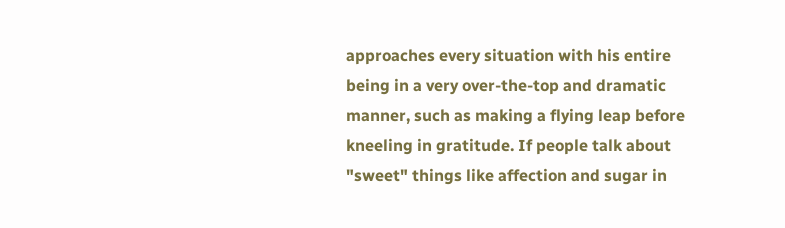approaches every situation with his entire being in a very over-the-top and dramatic manner, such as making a flying leap before kneeling in gratitude. If people talk about "sweet" things like affection and sugar in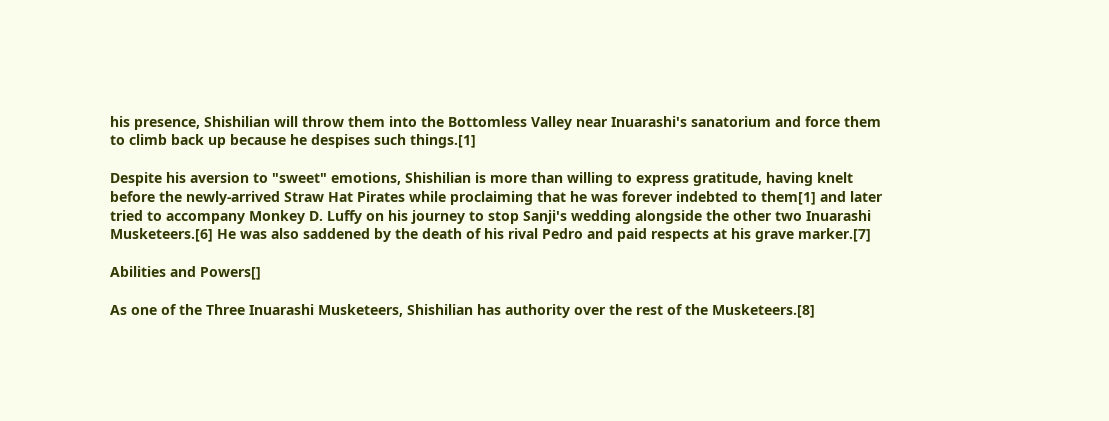his presence, Shishilian will throw them into the Bottomless Valley near Inuarashi's sanatorium and force them to climb back up because he despises such things.[1]

Despite his aversion to "sweet" emotions, Shishilian is more than willing to express gratitude, having knelt before the newly-arrived Straw Hat Pirates while proclaiming that he was forever indebted to them[1] and later tried to accompany Monkey D. Luffy on his journey to stop Sanji's wedding alongside the other two Inuarashi Musketeers.[6] He was also saddened by the death of his rival Pedro and paid respects at his grave marker.[7]

Abilities and Powers[]

As one of the Three Inuarashi Musketeers, Shishilian has authority over the rest of the Musketeers.[8]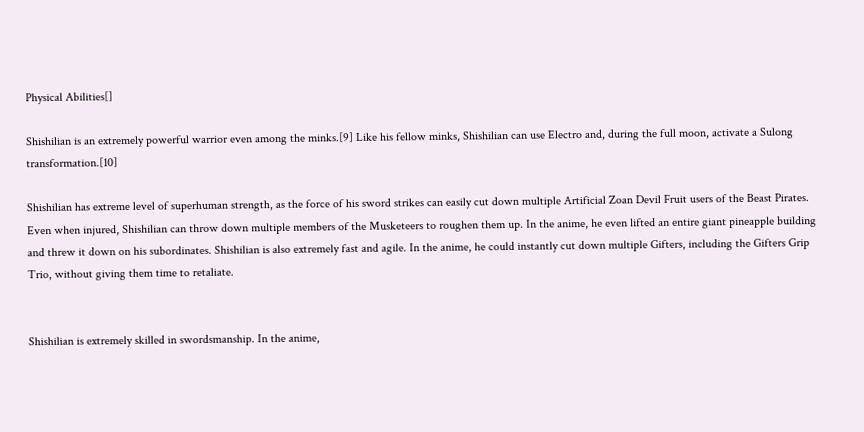Physical Abilities[]

Shishilian is an extremely powerful warrior even among the minks.[9] Like his fellow minks, Shishilian can use Electro and, during the full moon, activate a Sulong transformation.[10]

Shishilian has extreme level of superhuman strength, as the force of his sword strikes can easily cut down multiple Artificial Zoan Devil Fruit users of the Beast Pirates. Even when injured, Shishilian can throw down multiple members of the Musketeers to roughen them up. In the anime, he even lifted an entire giant pineapple building and threw it down on his subordinates. Shishilian is also extremely fast and agile. In the anime, he could instantly cut down multiple Gifters, including the Gifters Grip Trio, without giving them time to retaliate.


Shishilian is extremely skilled in swordsmanship. In the anime,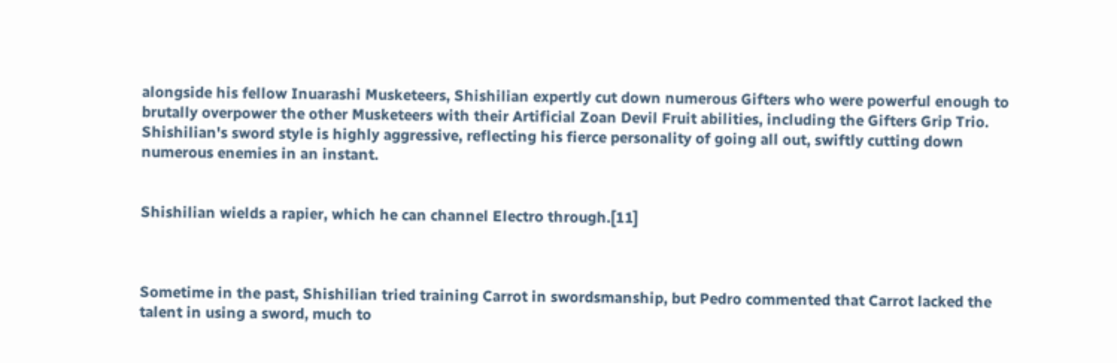alongside his fellow Inuarashi Musketeers, Shishilian expertly cut down numerous Gifters who were powerful enough to brutally overpower the other Musketeers with their Artificial Zoan Devil Fruit abilities, including the Gifters Grip Trio. Shishilian's sword style is highly aggressive, reflecting his fierce personality of going all out, swiftly cutting down numerous enemies in an instant.


Shishilian wields a rapier, which he can channel Electro through.[11]



Sometime in the past, Shishilian tried training Carrot in swordsmanship, but Pedro commented that Carrot lacked the talent in using a sword, much to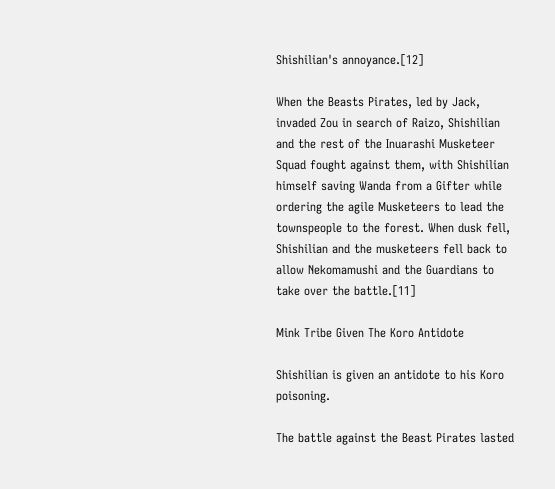Shishilian's annoyance.[12]

When the Beasts Pirates, led by Jack, invaded Zou in search of Raizo, Shishilian and the rest of the Inuarashi Musketeer Squad fought against them, with Shishilian himself saving Wanda from a Gifter while ordering the agile Musketeers to lead the townspeople to the forest. When dusk fell, Shishilian and the musketeers fell back to allow Nekomamushi and the Guardians to take over the battle.[11]

Mink Tribe Given The Koro Antidote

Shishilian is given an antidote to his Koro poisoning.

The battle against the Beast Pirates lasted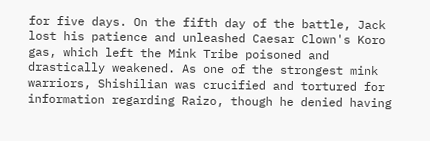for five days. On the fifth day of the battle, Jack lost his patience and unleashed Caesar Clown's Koro gas, which left the Mink Tribe poisoned and drastically weakened. As one of the strongest mink warriors, Shishilian was crucified and tortured for information regarding Raizo, though he denied having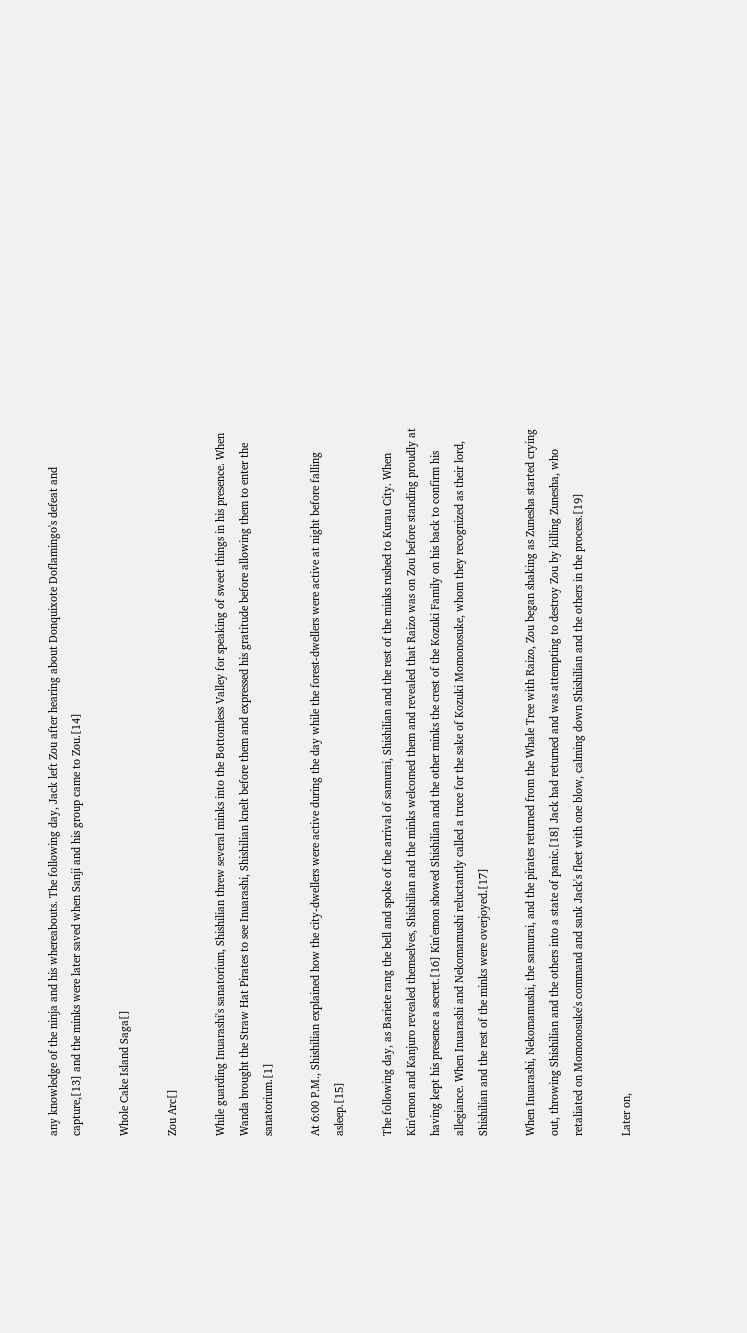any knowledge of the ninja and his whereabouts. The following day, Jack left Zou after hearing about Donquixote Doflamingo's defeat and capture,[13] and the minks were later saved when Sanji and his group came to Zou.[14]

Whole Cake Island Saga[]

Zou Arc[]

While guarding Inuarashi's sanatorium, Shishilian threw several minks into the Bottomless Valley for speaking of sweet things in his presence. When Wanda brought the Straw Hat Pirates to see Inuarashi, Shishilian knelt before them and expressed his gratitude before allowing them to enter the sanatorium.[1]

At 6:00 P.M., Shishilian explained how the city-dwellers were active during the day while the forest-dwellers were active at night before falling asleep.[15]

The following day, as Bariete rang the bell and spoke of the arrival of samurai, Shishilian and the rest of the minks rushed to Kurau City. When Kin'emon and Kanjuro revealed themselves, Shishilian and the minks welcomed them and revealed that Raizo was on Zou before standing proudly at having kept his presence a secret.[16] Kin'emon showed Shishilian and the other minks the crest of the Kozuki Family on his back to confirm his allegiance. When Inuarashi and Nekomamushi reluctantly called a truce for the sake of Kozuki Momonosuke, whom they recognized as their lord, Shishilian and the rest of the minks were overjoyed.[17]

When Inuarashi, Nekomamushi, the samurai, and the pirates returned from the Whale Tree with Raizo, Zou began shaking as Zunesha started crying out, throwing Shishilian and the others into a state of panic.[18] Jack had returned and was attempting to destroy Zou by killing Zunesha, who retaliated on Momonosuke's command and sank Jack's fleet with one blow, calming down Shishilian and the others in the process.[19]

Later on,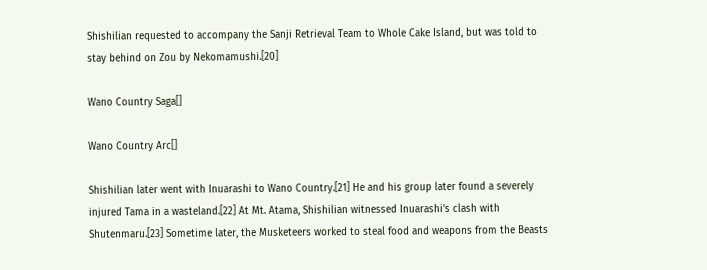Shishilian requested to accompany the Sanji Retrieval Team to Whole Cake Island, but was told to stay behind on Zou by Nekomamushi.[20]

Wano Country Saga[]

Wano Country Arc[]

Shishilian later went with Inuarashi to Wano Country.[21] He and his group later found a severely injured Tama in a wasteland.[22] At Mt. Atama, Shishilian witnessed Inuarashi's clash with Shutenmaru.[23] Sometime later, the Musketeers worked to steal food and weapons from the Beasts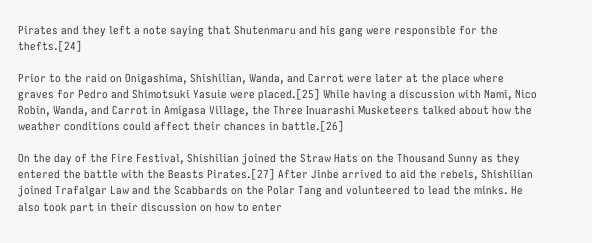Pirates and they left a note saying that Shutenmaru and his gang were responsible for the thefts.[24]

Prior to the raid on Onigashima, Shishilian, Wanda, and Carrot were later at the place where graves for Pedro and Shimotsuki Yasuie were placed.[25] While having a discussion with Nami, Nico Robin, Wanda, and Carrot in Amigasa Village, the Three Inuarashi Musketeers talked about how the weather conditions could affect their chances in battle.[26]

On the day of the Fire Festival, Shishilian joined the Straw Hats on the Thousand Sunny as they entered the battle with the Beasts Pirates.[27] After Jinbe arrived to aid the rebels, Shishilian joined Trafalgar Law and the Scabbards on the Polar Tang and volunteered to lead the minks. He also took part in their discussion on how to enter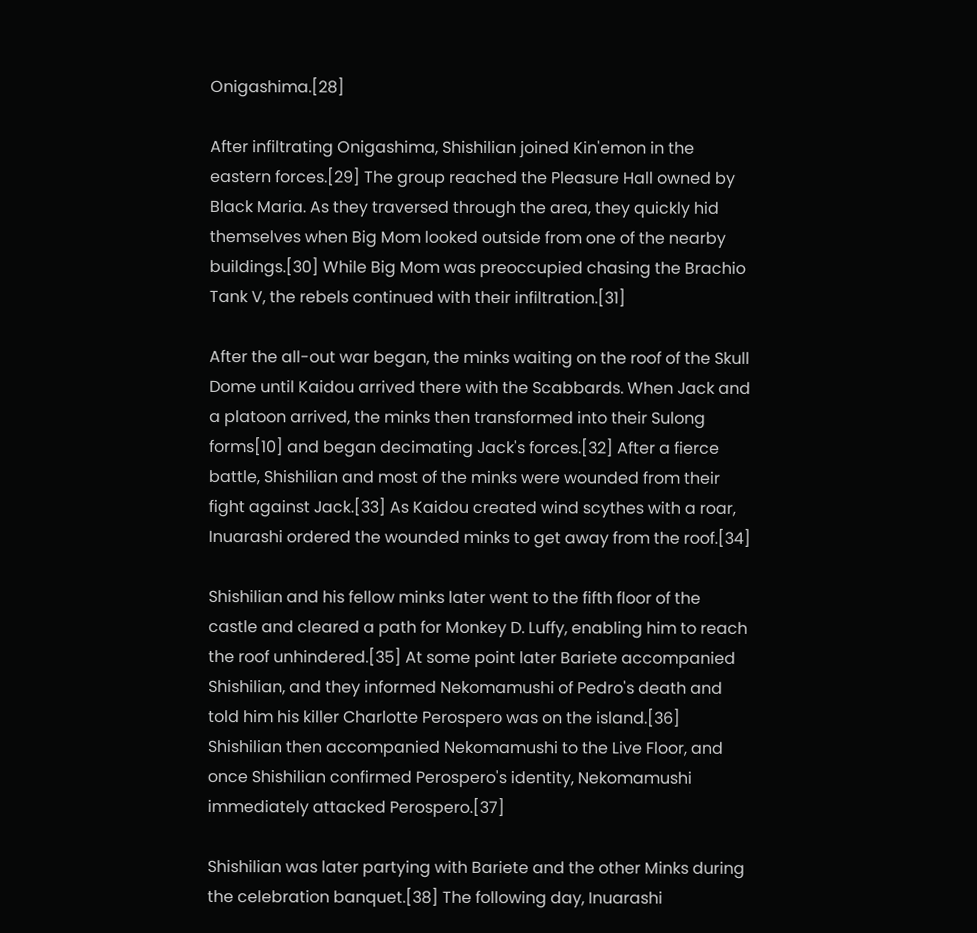Onigashima.[28]

After infiltrating Onigashima, Shishilian joined Kin'emon in the eastern forces.[29] The group reached the Pleasure Hall owned by Black Maria. As they traversed through the area, they quickly hid themselves when Big Mom looked outside from one of the nearby buildings.[30] While Big Mom was preoccupied chasing the Brachio Tank V, the rebels continued with their infiltration.[31]

After the all-out war began, the minks waiting on the roof of the Skull Dome until Kaidou arrived there with the Scabbards. When Jack and a platoon arrived, the minks then transformed into their Sulong forms[10] and began decimating Jack's forces.[32] After a fierce battle, Shishilian and most of the minks were wounded from their fight against Jack.[33] As Kaidou created wind scythes with a roar, Inuarashi ordered the wounded minks to get away from the roof.[34]

Shishilian and his fellow minks later went to the fifth floor of the castle and cleared a path for Monkey D. Luffy, enabling him to reach the roof unhindered.[35] At some point later Bariete accompanied Shishilian, and they informed Nekomamushi of Pedro's death and told him his killer Charlotte Perospero was on the island.[36] Shishilian then accompanied Nekomamushi to the Live Floor, and once Shishilian confirmed Perospero's identity, Nekomamushi immediately attacked Perospero.[37]

Shishilian was later partying with Bariete and the other Minks during the celebration banquet.[38] The following day, Inuarashi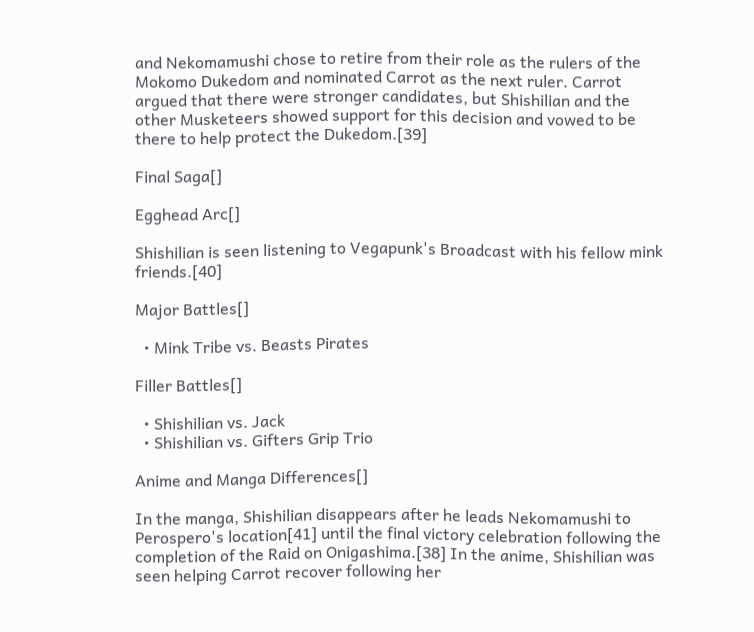and Nekomamushi chose to retire from their role as the rulers of the Mokomo Dukedom and nominated Carrot as the next ruler. Carrot argued that there were stronger candidates, but Shishilian and the other Musketeers showed support for this decision and vowed to be there to help protect the Dukedom.[39]

Final Saga[]

Egghead Arc[]

Shishilian is seen listening to Vegapunk's Broadcast with his fellow mink friends.[40]

Major Battles[]

  • Mink Tribe vs. Beasts Pirates

Filler Battles[]

  • Shishilian vs. Jack
  • Shishilian vs. Gifters Grip Trio

Anime and Manga Differences[]

In the manga, Shishilian disappears after he leads Nekomamushi to Perospero's location[41] until the final victory celebration following the completion of the Raid on Onigashima.[38] In the anime, Shishilian was seen helping Carrot recover following her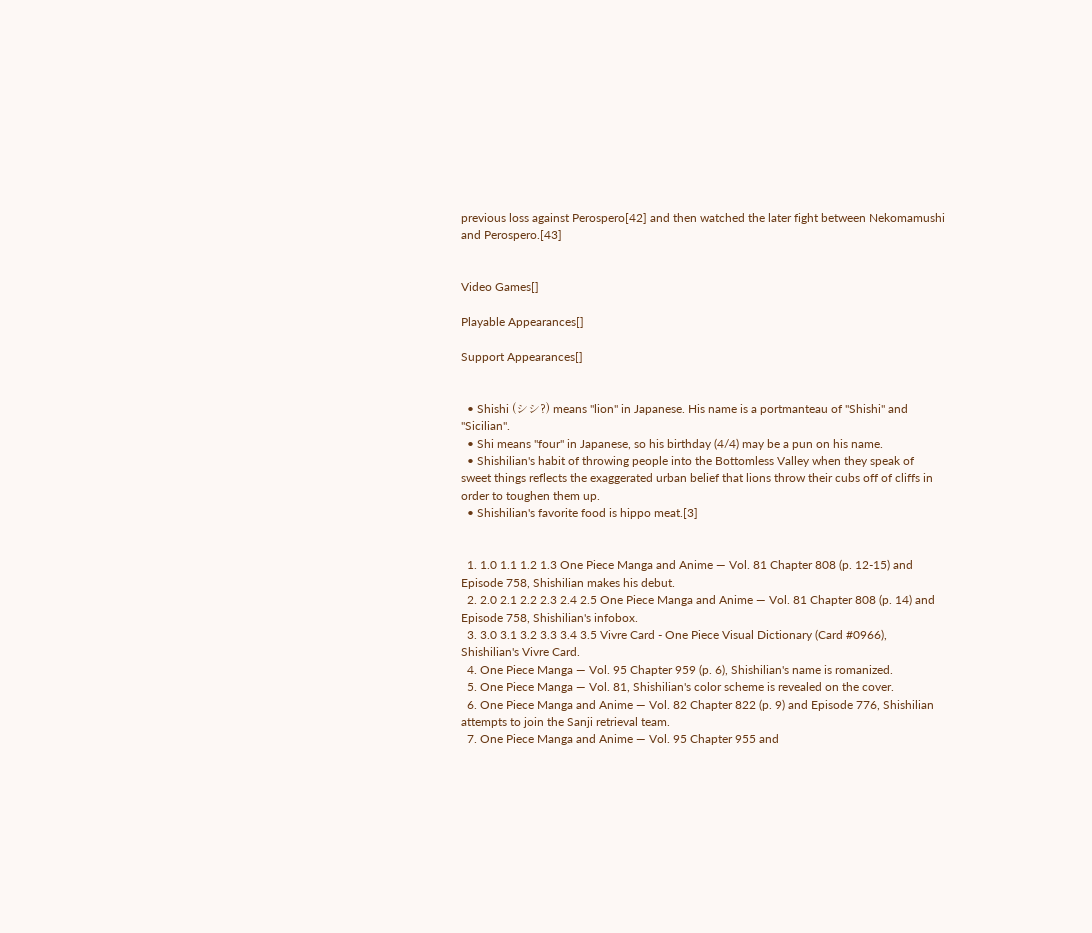previous loss against Perospero[42] and then watched the later fight between Nekomamushi and Perospero.[43]


Video Games[]

Playable Appearances[]

Support Appearances[]


  • Shishi (シシ?) means "lion" in Japanese. His name is a portmanteau of "Shishi" and "Sicilian".
  • Shi means "four" in Japanese, so his birthday (4/4) may be a pun on his name.
  • Shishilian's habit of throwing people into the Bottomless Valley when they speak of sweet things reflects the exaggerated urban belief that lions throw their cubs off of cliffs in order to toughen them up.
  • Shishilian's favorite food is hippo meat.[3]


  1. 1.0 1.1 1.2 1.3 One Piece Manga and Anime — Vol. 81 Chapter 808 (p. 12-15) and Episode 758, Shishilian makes his debut.
  2. 2.0 2.1 2.2 2.3 2.4 2.5 One Piece Manga and Anime — Vol. 81 Chapter 808 (p. 14) and Episode 758, Shishilian's infobox.
  3. 3.0 3.1 3.2 3.3 3.4 3.5 Vivre Card - One Piece Visual Dictionary (Card #0966), Shishilian's Vivre Card.
  4. One Piece Manga — Vol. 95 Chapter 959 (p. 6), Shishilian's name is romanized.
  5. One Piece Manga — Vol. 81, Shishilian's color scheme is revealed on the cover.
  6. One Piece Manga and Anime — Vol. 82 Chapter 822 (p. 9) and Episode 776, Shishilian attempts to join the Sanji retrieval team.
  7. One Piece Manga and Anime — Vol. 95 Chapter 955 and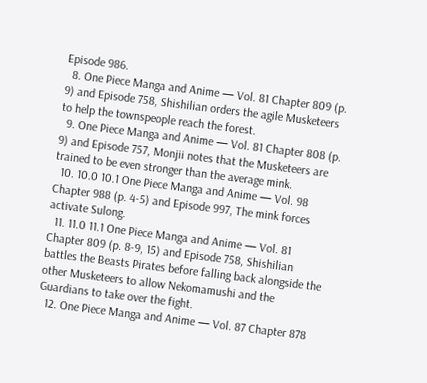Episode 986.
  8. One Piece Manga and Anime — Vol. 81 Chapter 809 (p. 9) and Episode 758, Shishilian orders the agile Musketeers to help the townspeople reach the forest.
  9. One Piece Manga and Anime — Vol. 81 Chapter 808 (p. 9) and Episode 757, Monjii notes that the Musketeers are trained to be even stronger than the average mink.
  10. 10.0 10.1 One Piece Manga and Anime — Vol. 98 Chapter 988 (p. 4-5) and Episode 997, The mink forces activate Sulong.
  11. 11.0 11.1 One Piece Manga and Anime — Vol. 81 Chapter 809 (p. 8-9, 15) and Episode 758, Shishilian battles the Beasts Pirates before falling back alongside the other Musketeers to allow Nekomamushi and the Guardians to take over the fight.
  12. One Piece Manga and Anime — Vol. 87 Chapter 878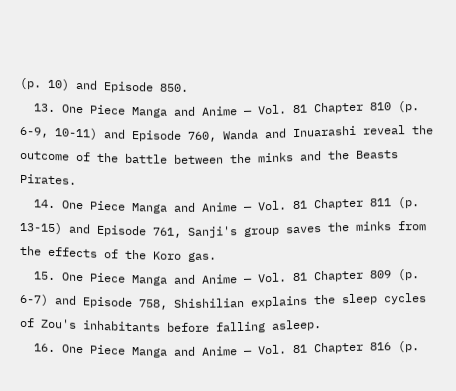(p. 10) and Episode 850.
  13. One Piece Manga and Anime — Vol. 81 Chapter 810 (p. 6-9, 10-11) and Episode 760, Wanda and Inuarashi reveal the outcome of the battle between the minks and the Beasts Pirates.
  14. One Piece Manga and Anime — Vol. 81 Chapter 811 (p. 13-15) and Episode 761, Sanji's group saves the minks from the effects of the Koro gas.
  15. One Piece Manga and Anime — Vol. 81 Chapter 809 (p. 6-7) and Episode 758, Shishilian explains the sleep cycles of Zou's inhabitants before falling asleep.
  16. One Piece Manga and Anime — Vol. 81 Chapter 816 (p.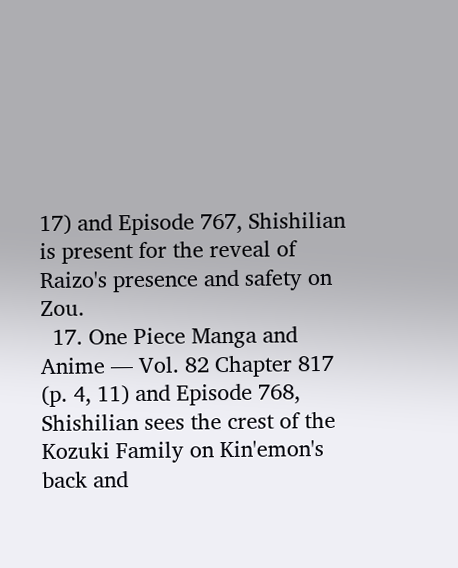17) and Episode 767, Shishilian is present for the reveal of Raizo's presence and safety on Zou.
  17. One Piece Manga and Anime — Vol. 82 Chapter 817 (p. 4, 11) and Episode 768, Shishilian sees the crest of the Kozuki Family on Kin'emon's back and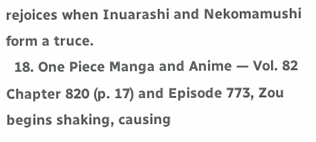rejoices when Inuarashi and Nekomamushi form a truce.
  18. One Piece Manga and Anime — Vol. 82 Chapter 820 (p. 17) and Episode 773, Zou begins shaking, causing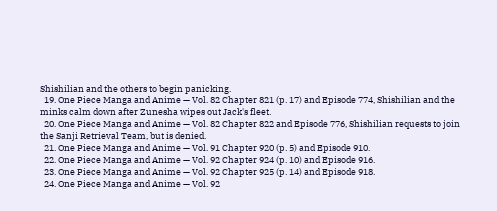Shishilian and the others to begin panicking.
  19. One Piece Manga and Anime — Vol. 82 Chapter 821 (p. 17) and Episode 774, Shishilian and the minks calm down after Zunesha wipes out Jack's fleet.
  20. One Piece Manga and Anime — Vol. 82 Chapter 822 and Episode 776, Shishilian requests to join the Sanji Retrieval Team, but is denied.
  21. One Piece Manga and Anime — Vol. 91 Chapter 920 (p. 5) and Episode 910.
  22. One Piece Manga and Anime — Vol. 92 Chapter 924 (p. 10) and Episode 916.
  23. One Piece Manga and Anime — Vol. 92 Chapter 925 (p. 14) and Episode 918.
  24. One Piece Manga and Anime — Vol. 92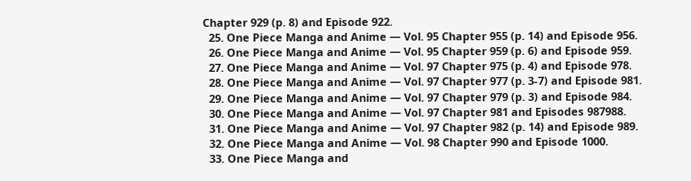Chapter 929 (p. 8) and Episode 922.
  25. One Piece Manga and Anime — Vol. 95 Chapter 955 (p. 14) and Episode 956.
  26. One Piece Manga and Anime — Vol. 95 Chapter 959 (p. 6) and Episode 959.
  27. One Piece Manga and Anime — Vol. 97 Chapter 975 (p. 4) and Episode 978.
  28. One Piece Manga and Anime — Vol. 97 Chapter 977 (p. 3-7) and Episode 981.
  29. One Piece Manga and Anime — Vol. 97 Chapter 979 (p. 3) and Episode 984.
  30. One Piece Manga and Anime — Vol. 97 Chapter 981 and Episodes 987988.
  31. One Piece Manga and Anime — Vol. 97 Chapter 982 (p. 14) and Episode 989.
  32. One Piece Manga and Anime — Vol. 98 Chapter 990 and Episode 1000.
  33. One Piece Manga and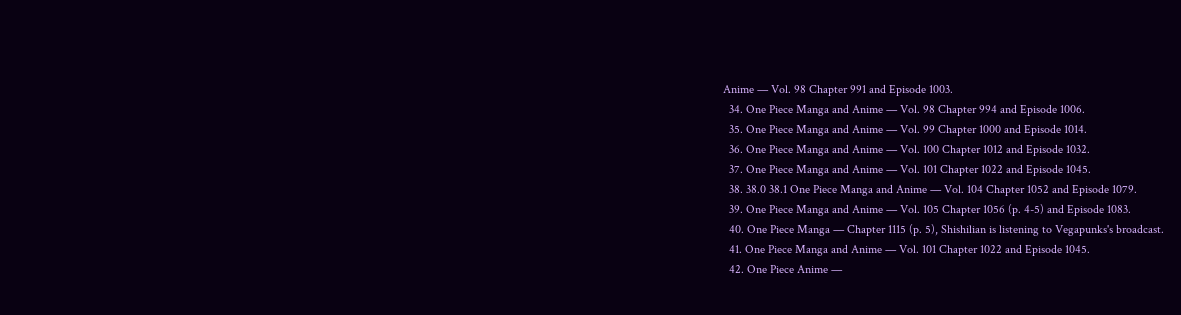Anime — Vol. 98 Chapter 991 and Episode 1003.
  34. One Piece Manga and Anime — Vol. 98 Chapter 994 and Episode 1006.
  35. One Piece Manga and Anime — Vol. 99 Chapter 1000 and Episode 1014.
  36. One Piece Manga and Anime — Vol. 100 Chapter 1012 and Episode 1032.
  37. One Piece Manga and Anime — Vol. 101 Chapter 1022 and Episode 1045.
  38. 38.0 38.1 One Piece Manga and Anime — Vol. 104 Chapter 1052 and Episode 1079.
  39. One Piece Manga and Anime — Vol. 105 Chapter 1056 (p. 4-5) and Episode 1083.
  40. One Piece Manga — Chapter 1115 (p. 5), Shishilian is listening to Vegapunks's broadcast.
  41. One Piece Manga and Anime — Vol. 101 Chapter 1022 and Episode 1045.
  42. One Piece Anime —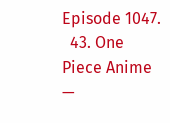Episode 1047.
  43. One Piece Anime —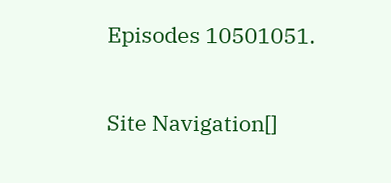Episodes 10501051.

Site Navigation[]